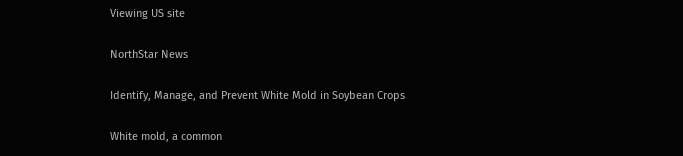Viewing US site

NorthStar News

Identify, Manage, and Prevent White Mold in Soybean Crops

White mold, a common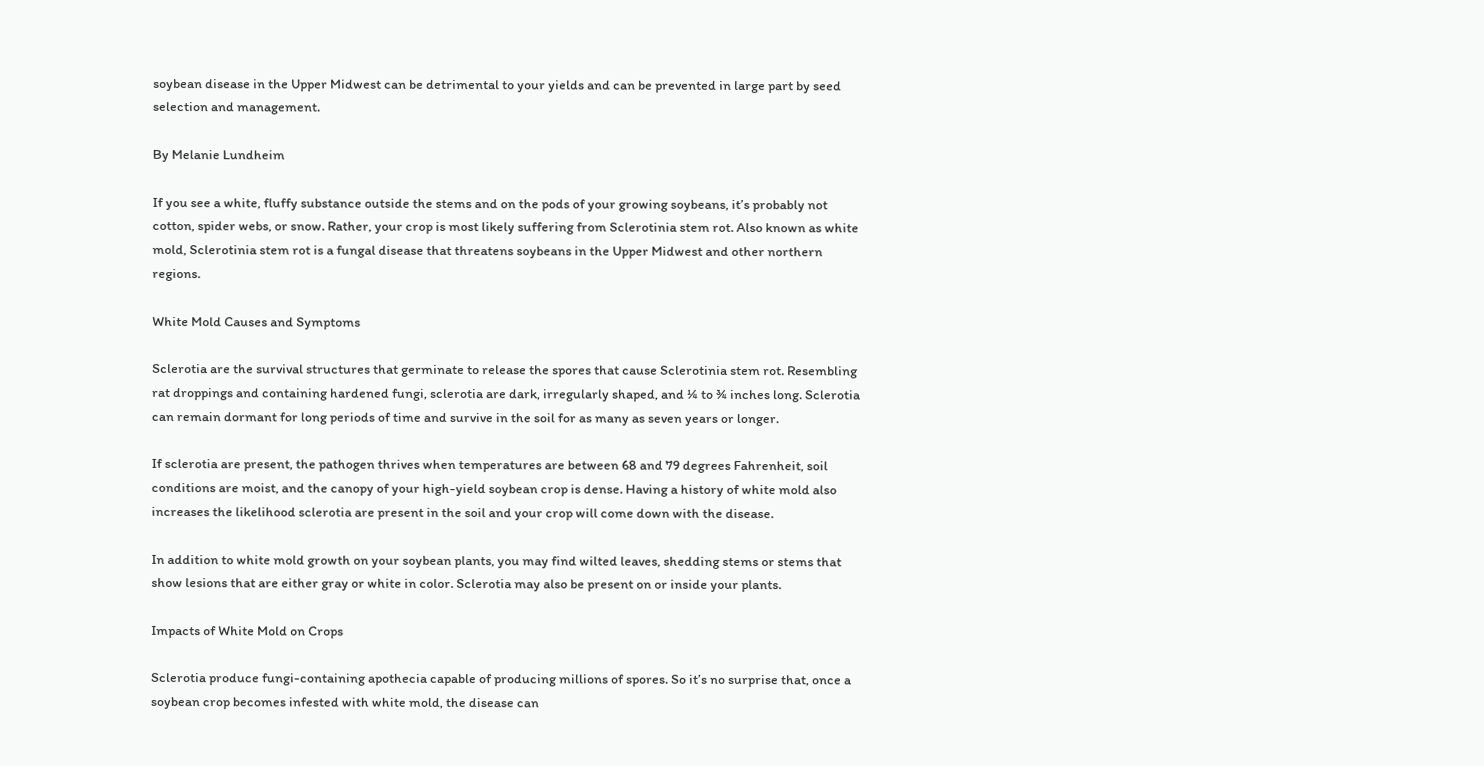soybean disease in the Upper Midwest can be detrimental to your yields and can be prevented in large part by seed selection and management.

By Melanie Lundheim

If you see a white, fluffy substance outside the stems and on the pods of your growing soybeans, it’s probably not cotton, spider webs, or snow. Rather, your crop is most likely suffering from Sclerotinia stem rot. Also known as white mold, Sclerotinia stem rot is a fungal disease that threatens soybeans in the Upper Midwest and other northern regions.

White Mold Causes and Symptoms

Sclerotia are the survival structures that germinate to release the spores that cause Sclerotinia stem rot. Resembling rat droppings and containing hardened fungi, sclerotia are dark, irregularly shaped, and ¼ to ¾ inches long. Sclerotia can remain dormant for long periods of time and survive in the soil for as many as seven years or longer.

If sclerotia are present, the pathogen thrives when temperatures are between 68 and 79 degrees Fahrenheit, soil conditions are moist, and the canopy of your high-yield soybean crop is dense. Having a history of white mold also increases the likelihood sclerotia are present in the soil and your crop will come down with the disease.

In addition to white mold growth on your soybean plants, you may find wilted leaves, shedding stems or stems that show lesions that are either gray or white in color. Sclerotia may also be present on or inside your plants.

Impacts of White Mold on Crops

Sclerotia produce fungi-containing apothecia capable of producing millions of spores. So it’s no surprise that, once a soybean crop becomes infested with white mold, the disease can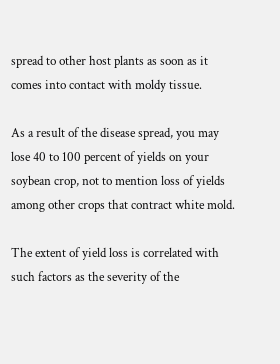spread to other host plants as soon as it comes into contact with moldy tissue.

As a result of the disease spread, you may lose 40 to 100 percent of yields on your soybean crop, not to mention loss of yields among other crops that contract white mold.

The extent of yield loss is correlated with such factors as the severity of the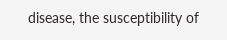disease, the susceptibility of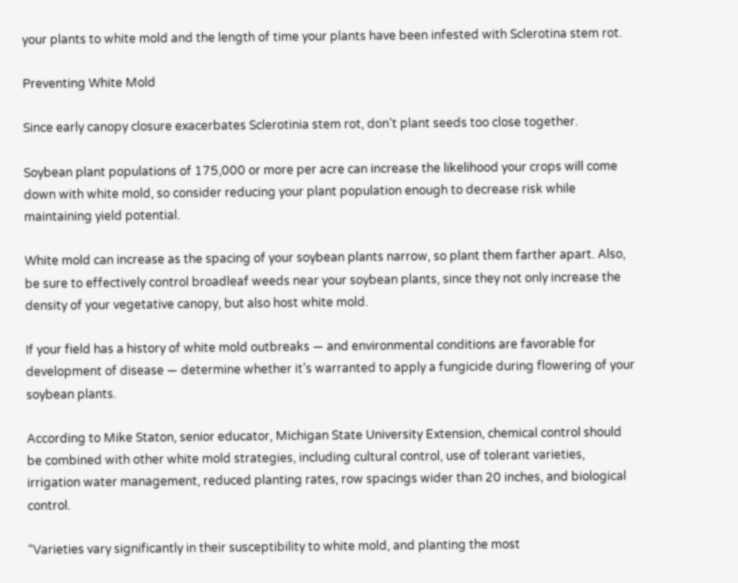your plants to white mold and the length of time your plants have been infested with Sclerotina stem rot.

Preventing White Mold

Since early canopy closure exacerbates Sclerotinia stem rot, don’t plant seeds too close together.

Soybean plant populations of 175,000 or more per acre can increase the likelihood your crops will come down with white mold, so consider reducing your plant population enough to decrease risk while maintaining yield potential.

White mold can increase as the spacing of your soybean plants narrow, so plant them farther apart. Also, be sure to effectively control broadleaf weeds near your soybean plants, since they not only increase the density of your vegetative canopy, but also host white mold.

If your field has a history of white mold outbreaks — and environmental conditions are favorable for development of disease — determine whether it’s warranted to apply a fungicide during flowering of your soybean plants.

According to Mike Staton, senior educator, Michigan State University Extension, chemical control should be combined with other white mold strategies, including cultural control, use of tolerant varieties, irrigation water management, reduced planting rates, row spacings wider than 20 inches, and biological control.

“Varieties vary significantly in their susceptibility to white mold, and planting the most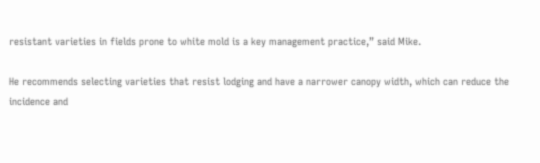resistant varieties in fields prone to white mold is a key management practice,” said Mike.

He recommends selecting varieties that resist lodging and have a narrower canopy width, which can reduce the incidence and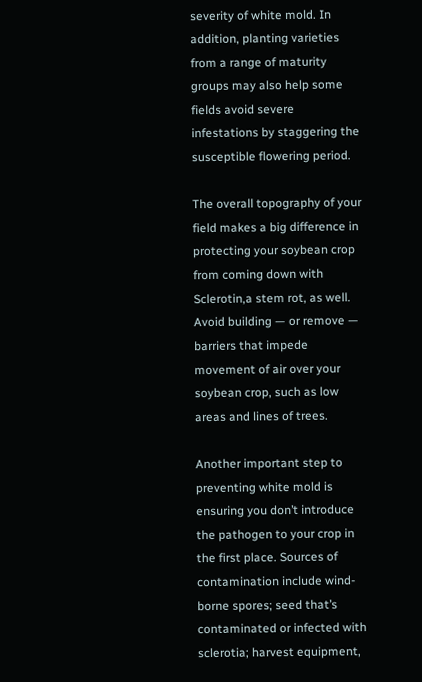severity of white mold. In addition, planting varieties from a range of maturity groups may also help some fields avoid severe infestations by staggering the susceptible flowering period.

The overall topography of your field makes a big difference in protecting your soybean crop from coming down with Sclerotin,a stem rot, as well. Avoid building — or remove — barriers that impede movement of air over your soybean crop, such as low areas and lines of trees.

Another important step to preventing white mold is ensuring you don’t introduce the pathogen to your crop in the first place. Sources of contamination include wind-borne spores; seed that’s contaminated or infected with sclerotia; harvest equipment,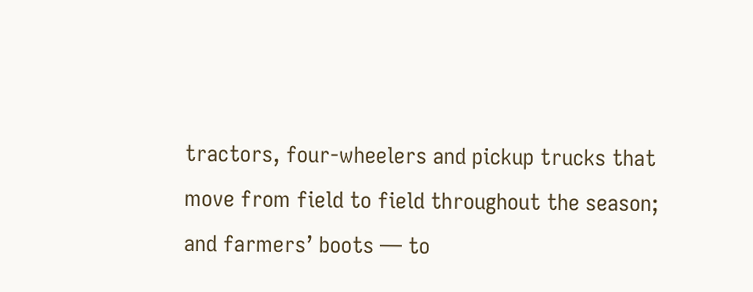tractors, four-wheelers and pickup trucks that move from field to field throughout the season; and farmers’ boots — to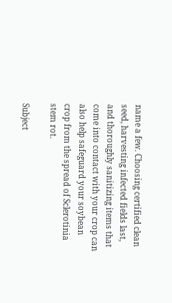name a few. Choosing certified clean seed, harvesting infected fields last, and thoroughly sanitizing items that come into contact with your crop can also help safeguard your soybean crop from the spread of Sclerotinia stem rot.

Subject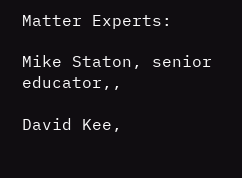Matter Experts:

Mike Staton, senior educator,,

David Kee,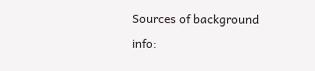Sources of background info: